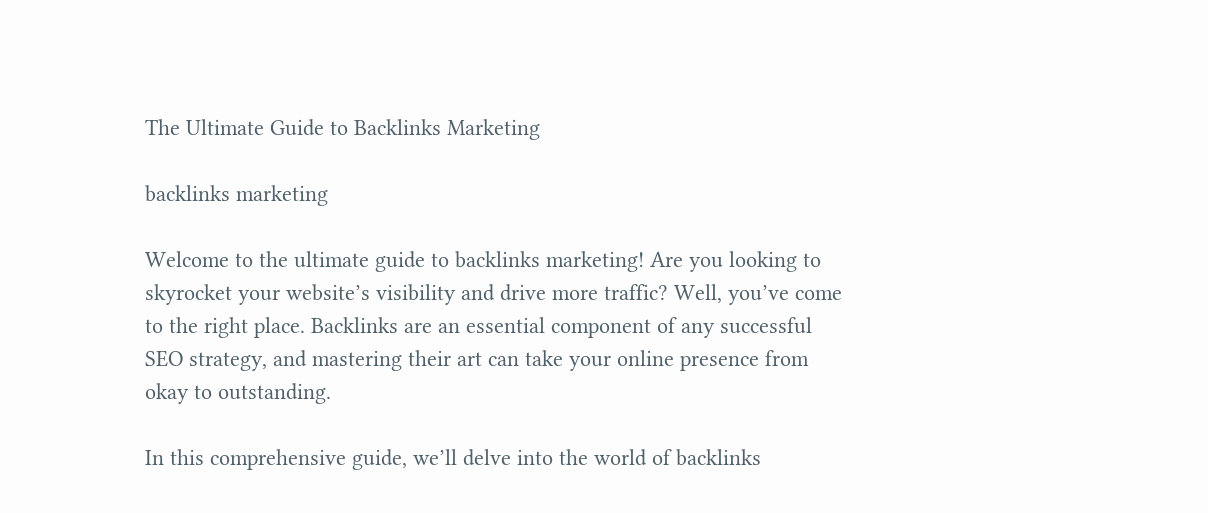The Ultimate Guide to Backlinks Marketing

backlinks marketing

Welcome to the ultimate guide to backlinks marketing! Are you looking to skyrocket your website’s visibility and drive more traffic? Well, you’ve come to the right place. Backlinks are an essential component of any successful SEO strategy, and mastering their art can take your online presence from okay to outstanding.

In this comprehensive guide, we’ll delve into the world of backlinks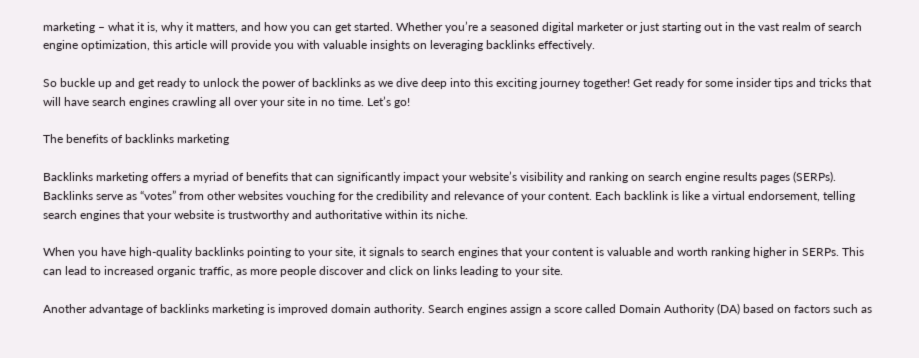marketing – what it is, why it matters, and how you can get started. Whether you’re a seasoned digital marketer or just starting out in the vast realm of search engine optimization, this article will provide you with valuable insights on leveraging backlinks effectively.

So buckle up and get ready to unlock the power of backlinks as we dive deep into this exciting journey together! Get ready for some insider tips and tricks that will have search engines crawling all over your site in no time. Let’s go!

The benefits of backlinks marketing

Backlinks marketing offers a myriad of benefits that can significantly impact your website’s visibility and ranking on search engine results pages (SERPs). Backlinks serve as “votes” from other websites vouching for the credibility and relevance of your content. Each backlink is like a virtual endorsement, telling search engines that your website is trustworthy and authoritative within its niche.

When you have high-quality backlinks pointing to your site, it signals to search engines that your content is valuable and worth ranking higher in SERPs. This can lead to increased organic traffic, as more people discover and click on links leading to your site.

Another advantage of backlinks marketing is improved domain authority. Search engines assign a score called Domain Authority (DA) based on factors such as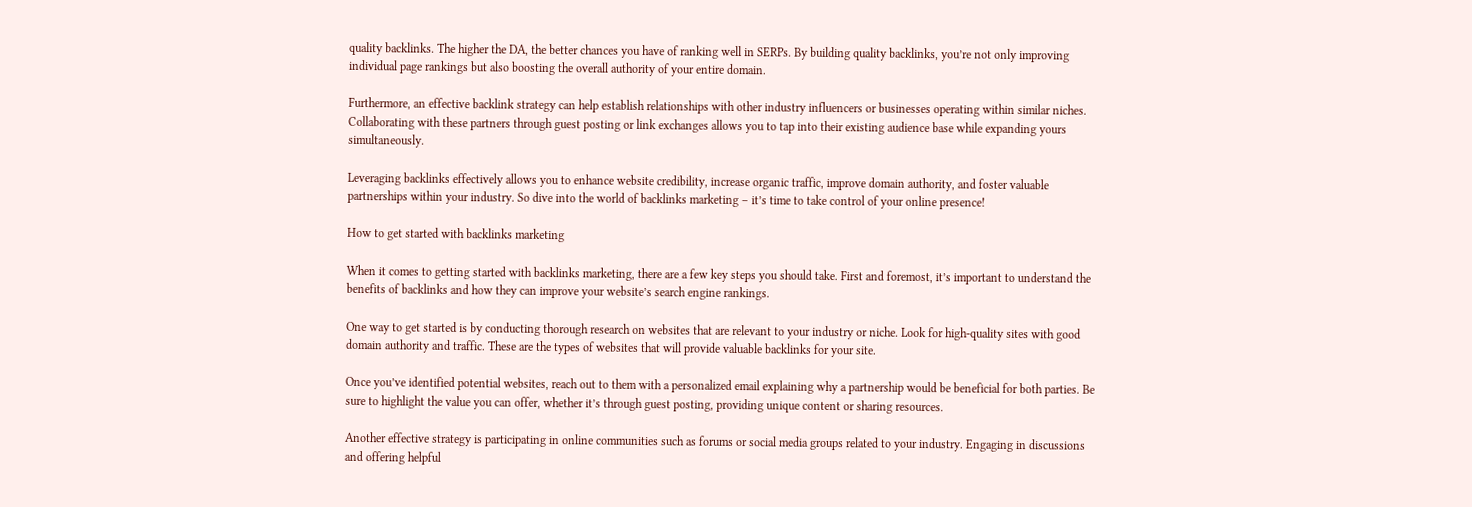quality backlinks. The higher the DA, the better chances you have of ranking well in SERPs. By building quality backlinks, you’re not only improving individual page rankings but also boosting the overall authority of your entire domain.

Furthermore, an effective backlink strategy can help establish relationships with other industry influencers or businesses operating within similar niches. Collaborating with these partners through guest posting or link exchanges allows you to tap into their existing audience base while expanding yours simultaneously.

Leveraging backlinks effectively allows you to enhance website credibility, increase organic traffic, improve domain authority, and foster valuable partnerships within your industry. So dive into the world of backlinks marketing – it’s time to take control of your online presence!

How to get started with backlinks marketing

When it comes to getting started with backlinks marketing, there are a few key steps you should take. First and foremost, it’s important to understand the benefits of backlinks and how they can improve your website’s search engine rankings.

One way to get started is by conducting thorough research on websites that are relevant to your industry or niche. Look for high-quality sites with good domain authority and traffic. These are the types of websites that will provide valuable backlinks for your site.

Once you’ve identified potential websites, reach out to them with a personalized email explaining why a partnership would be beneficial for both parties. Be sure to highlight the value you can offer, whether it’s through guest posting, providing unique content or sharing resources.

Another effective strategy is participating in online communities such as forums or social media groups related to your industry. Engaging in discussions and offering helpful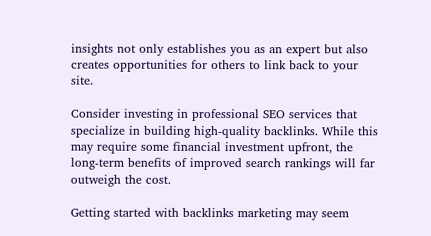insights not only establishes you as an expert but also creates opportunities for others to link back to your site.

Consider investing in professional SEO services that specialize in building high-quality backlinks. While this may require some financial investment upfront, the long-term benefits of improved search rankings will far outweigh the cost.

Getting started with backlinks marketing may seem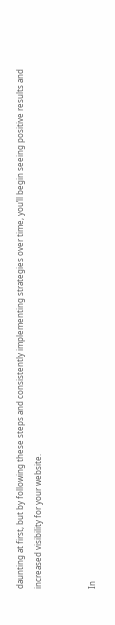daunting at first, but by following these steps and consistently implementing strategies over time, you’ll begin seeing positive results and increased visibility for your website.


In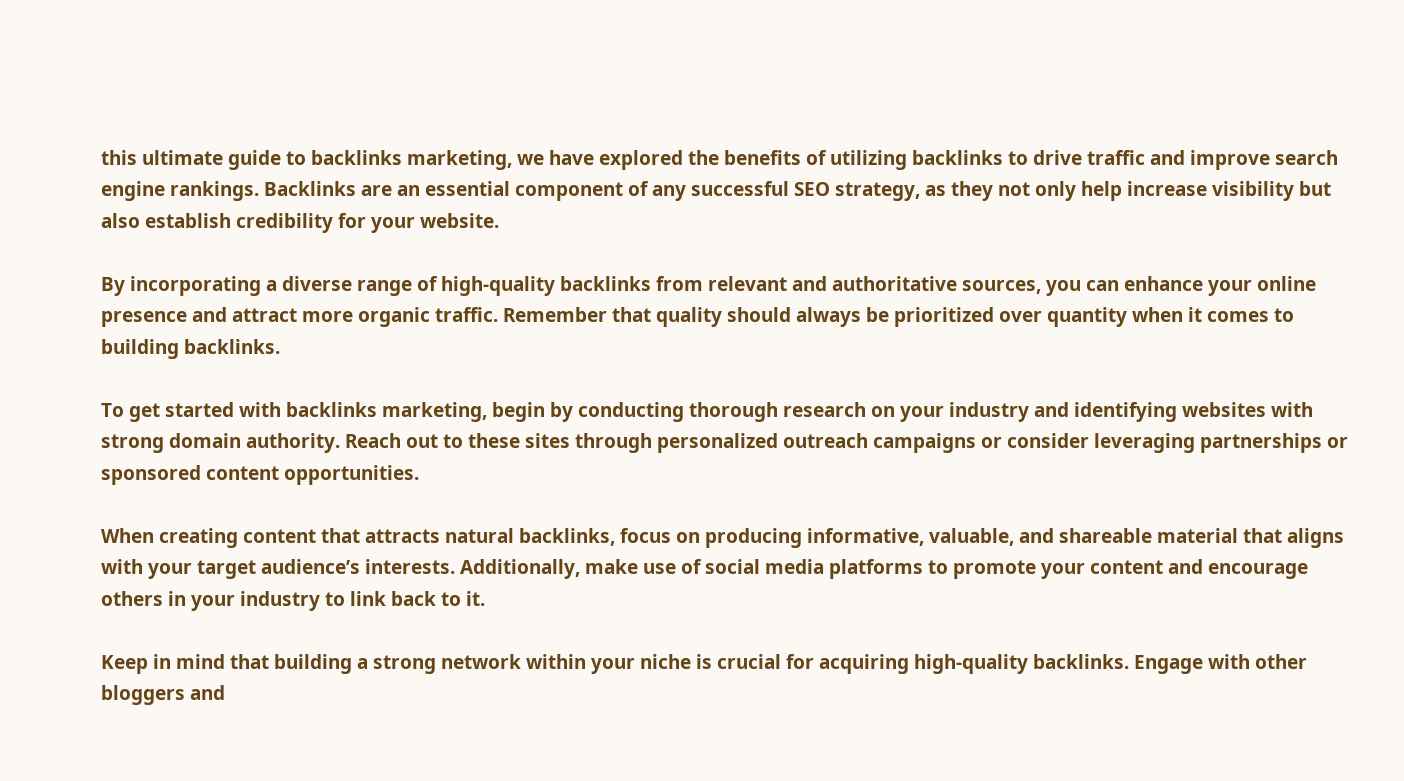this ultimate guide to backlinks marketing, we have explored the benefits of utilizing backlinks to drive traffic and improve search engine rankings. Backlinks are an essential component of any successful SEO strategy, as they not only help increase visibility but also establish credibility for your website.

By incorporating a diverse range of high-quality backlinks from relevant and authoritative sources, you can enhance your online presence and attract more organic traffic. Remember that quality should always be prioritized over quantity when it comes to building backlinks.

To get started with backlinks marketing, begin by conducting thorough research on your industry and identifying websites with strong domain authority. Reach out to these sites through personalized outreach campaigns or consider leveraging partnerships or sponsored content opportunities.

When creating content that attracts natural backlinks, focus on producing informative, valuable, and shareable material that aligns with your target audience’s interests. Additionally, make use of social media platforms to promote your content and encourage others in your industry to link back to it.

Keep in mind that building a strong network within your niche is crucial for acquiring high-quality backlinks. Engage with other bloggers and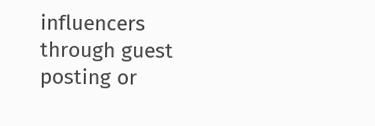influencers through guest posting or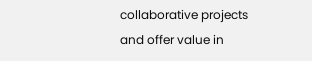collaborative projects and offer value in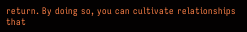return. By doing so, you can cultivate relationships that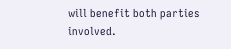will benefit both parties involved.